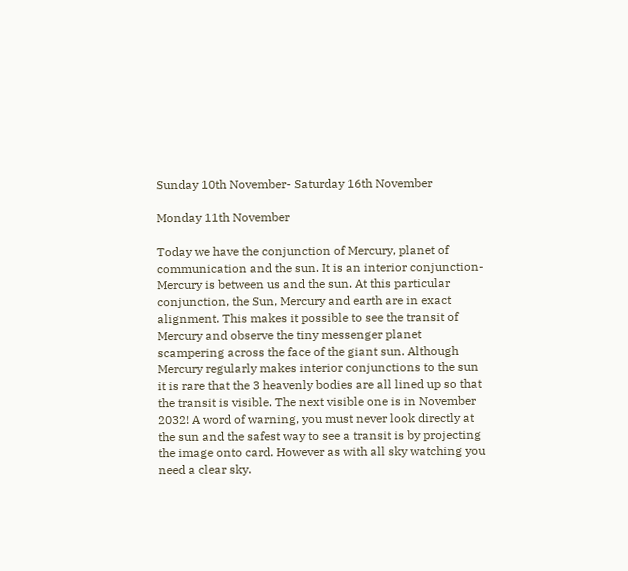Sunday 10th November- Saturday 16th November

Monday 11th November

Today we have the conjunction of Mercury, planet of communication and the sun. It is an interior conjunction- Mercury is between us and the sun. At this particular conjunction, the Sun, Mercury and earth are in exact alignment. This makes it possible to see the transit of Mercury and observe the tiny messenger planet scampering across the face of the giant sun. Although Mercury regularly makes interior conjunctions to the sun it is rare that the 3 heavenly bodies are all lined up so that the transit is visible. The next visible one is in November 2032! A word of warning, you must never look directly at the sun and the safest way to see a transit is by projecting the image onto card. However as with all sky watching you need a clear sky.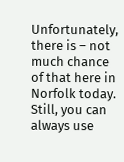Unfortunately, there is – not much chance of that here in Norfolk today. Still, you can always use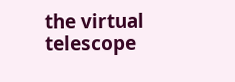the virtual telescope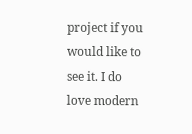project if you would like to see it. I do love modern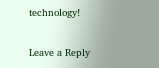technology!

Leave a Reply